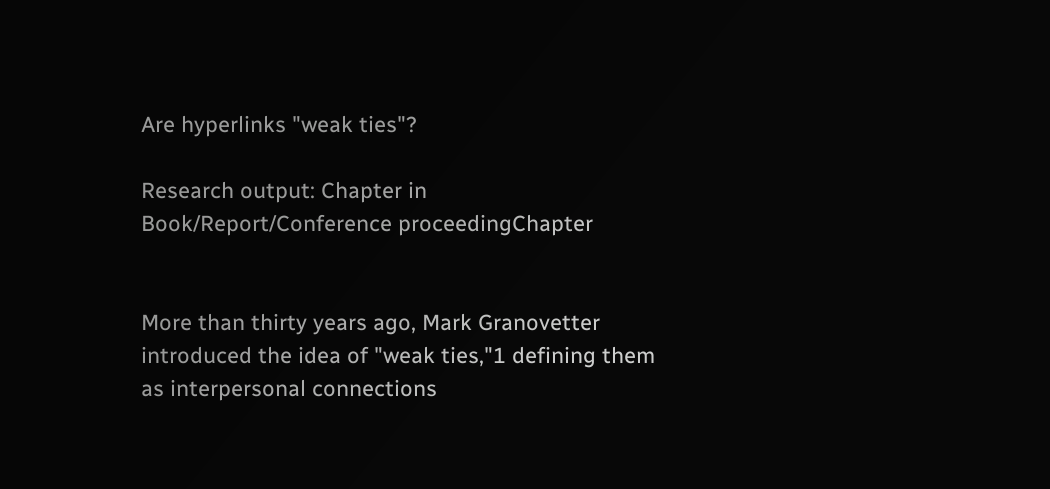Are hyperlinks "weak ties"?

Research output: Chapter in Book/Report/Conference proceedingChapter


More than thirty years ago, Mark Granovetter introduced the idea of "weak ties,"1 defining them as interpersonal connections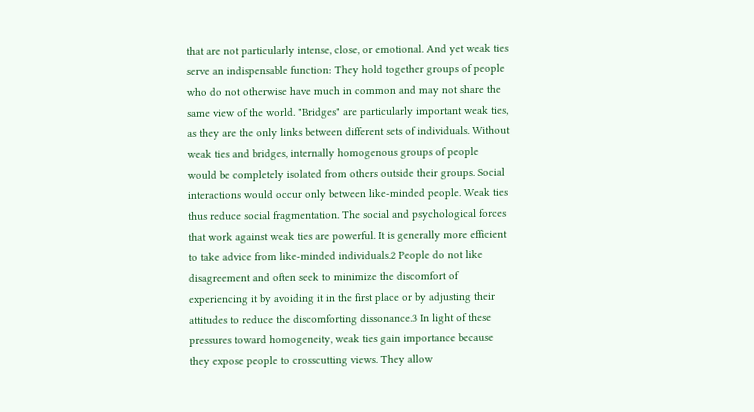that are not particularly intense, close, or emotional. And yet weak ties serve an indispensable function: They hold together groups of people who do not otherwise have much in common and may not share the same view of the world. "Bridges" are particularly important weak ties, as they are the only links between different sets of individuals. Without weak ties and bridges, internally homogenous groups of people would be completely isolated from others outside their groups. Social interactions would occur only between like-minded people. Weak ties thus reduce social fragmentation. The social and psychological forces that work against weak ties are powerful. It is generally more efficient to take advice from like-minded individuals.2 People do not like disagreement and often seek to minimize the discomfort of experiencing it by avoiding it in the first place or by adjusting their attitudes to reduce the discomforting dissonance.3 In light of these pressures toward homogeneity, weak ties gain importance because they expose people to crosscutting views. They allow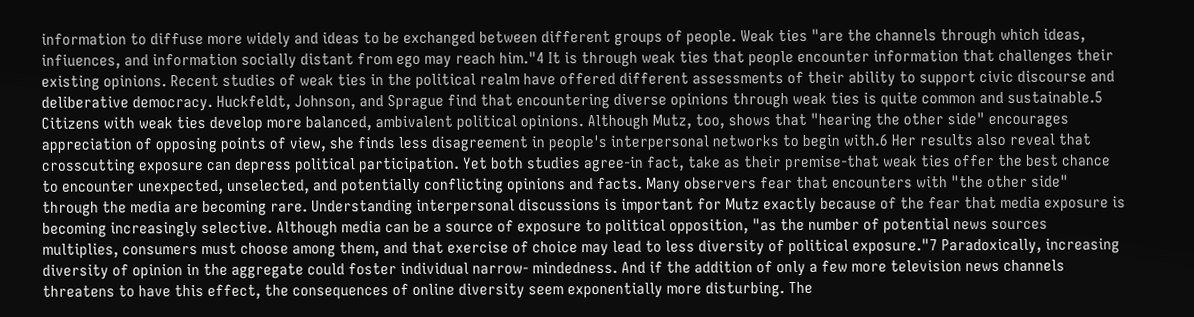information to diffuse more widely and ideas to be exchanged between different groups of people. Weak ties "are the channels through which ideas, infiuences, and information socially distant from ego may reach him."4 It is through weak ties that people encounter information that challenges their existing opinions. Recent studies of weak ties in the political realm have offered different assessments of their ability to support civic discourse and deliberative democracy. Huckfeldt, Johnson, and Sprague find that encountering diverse opinions through weak ties is quite common and sustainable.5 Citizens with weak ties develop more balanced, ambivalent political opinions. Although Mutz, too, shows that "hearing the other side" encourages appreciation of opposing points of view, she finds less disagreement in people's interpersonal networks to begin with.6 Her results also reveal that crosscutting exposure can depress political participation. Yet both studies agree-in fact, take as their premise-that weak ties offer the best chance to encounter unexpected, unselected, and potentially conflicting opinions and facts. Many observers fear that encounters with "the other side" through the media are becoming rare. Understanding interpersonal discussions is important for Mutz exactly because of the fear that media exposure is becoming increasingly selective. Although media can be a source of exposure to political opposition, "as the number of potential news sources multiplies, consumers must choose among them, and that exercise of choice may lead to less diversity of political exposure."7 Paradoxically, increasing diversity of opinion in the aggregate could foster individual narrow- mindedness. And if the addition of only a few more television news channels threatens to have this effect, the consequences of online diversity seem exponentially more disturbing. The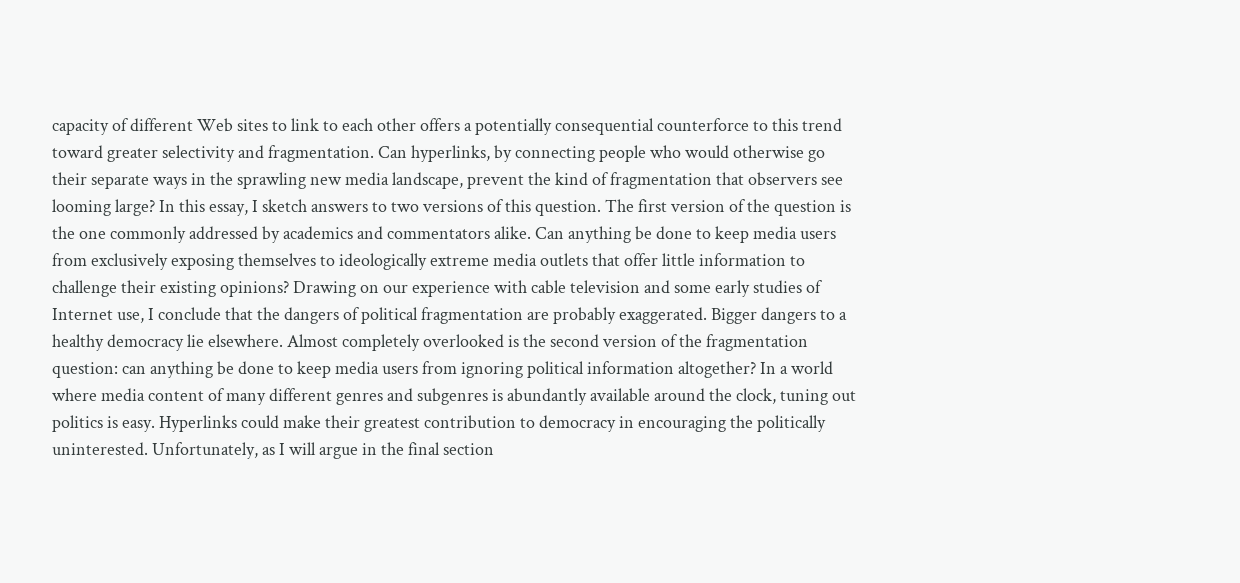capacity of different Web sites to link to each other offers a potentially consequential counterforce to this trend toward greater selectivity and fragmentation. Can hyperlinks, by connecting people who would otherwise go their separate ways in the sprawling new media landscape, prevent the kind of fragmentation that observers see looming large? In this essay, I sketch answers to two versions of this question. The first version of the question is the one commonly addressed by academics and commentators alike. Can anything be done to keep media users from exclusively exposing themselves to ideologically extreme media outlets that offer little information to challenge their existing opinions? Drawing on our experience with cable television and some early studies of Internet use, I conclude that the dangers of political fragmentation are probably exaggerated. Bigger dangers to a healthy democracy lie elsewhere. Almost completely overlooked is the second version of the fragmentation question: can anything be done to keep media users from ignoring political information altogether? In a world where media content of many different genres and subgenres is abundantly available around the clock, tuning out politics is easy. Hyperlinks could make their greatest contribution to democracy in encouraging the politically uninterested. Unfortunately, as I will argue in the final section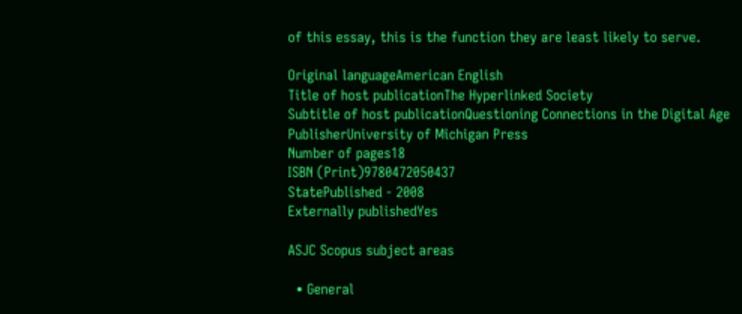of this essay, this is the function they are least likely to serve.

Original languageAmerican English
Title of host publicationThe Hyperlinked Society
Subtitle of host publicationQuestioning Connections in the Digital Age
PublisherUniversity of Michigan Press
Number of pages18
ISBN (Print)9780472050437
StatePublished - 2008
Externally publishedYes

ASJC Scopus subject areas

  • General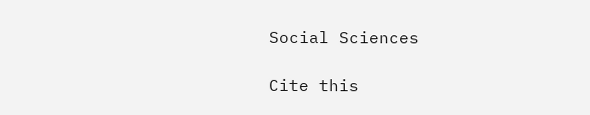Social Sciences

Cite this